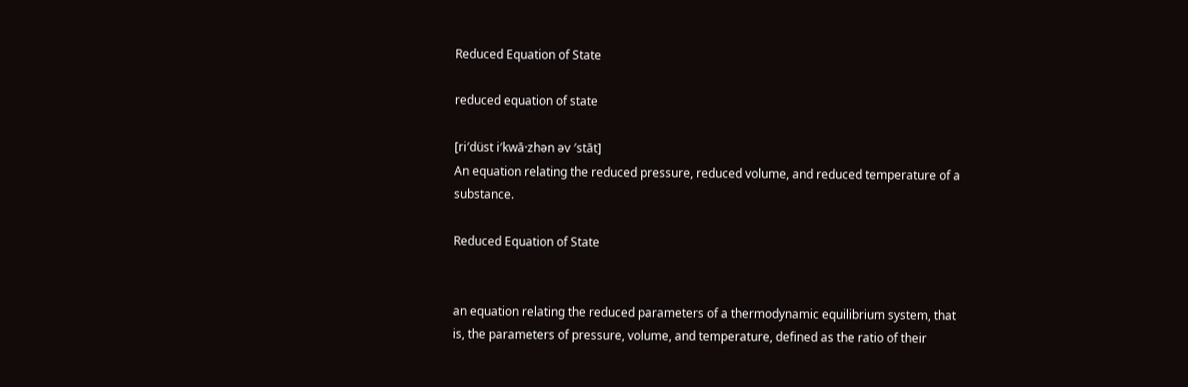Reduced Equation of State

reduced equation of state

[ri′düst i′kwā·zhən əv ′stāt]
An equation relating the reduced pressure, reduced volume, and reduced temperature of a substance.

Reduced Equation of State


an equation relating the reduced parameters of a thermodynamic equilibrium system, that is, the parameters of pressure, volume, and temperature, defined as the ratio of their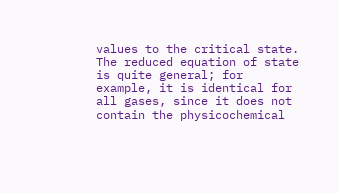values to the critical state. The reduced equation of state is quite general; for example, it is identical for all gases, since it does not contain the physicochemical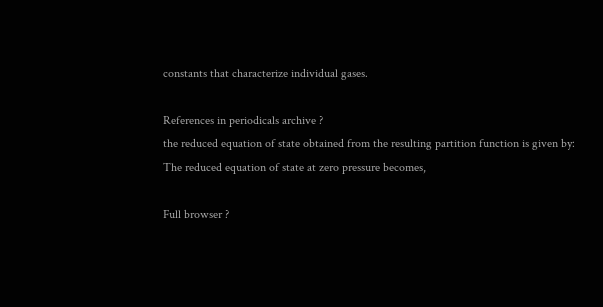constants that characterize individual gases.

References in periodicals archive ?
the reduced equation of state obtained from the resulting partition function is given by:
The reduced equation of state at zero pressure becomes,

Full browser ?